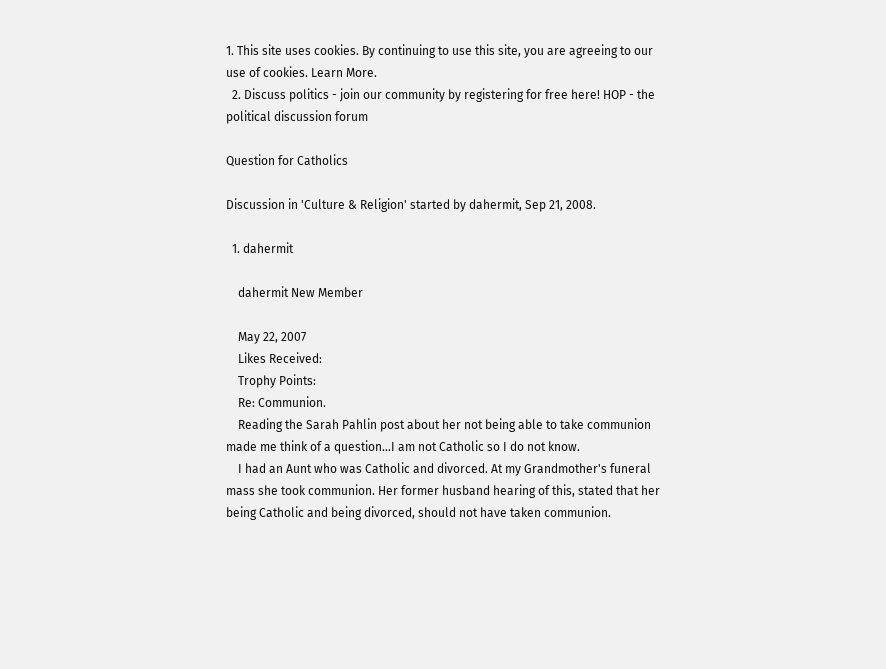1. This site uses cookies. By continuing to use this site, you are agreeing to our use of cookies. Learn More.
  2. Discuss politics - join our community by registering for free here! HOP - the political discussion forum

Question for Catholics

Discussion in 'Culture & Religion' started by dahermit, Sep 21, 2008.

  1. dahermit

    dahermit New Member

    May 22, 2007
    Likes Received:
    Trophy Points:
    Re: Communion.
    Reading the Sarah Pahlin post about her not being able to take communion made me think of a question...I am not Catholic so I do not know.
    I had an Aunt who was Catholic and divorced. At my Grandmother's funeral mass she took communion. Her former husband hearing of this, stated that her being Catholic and being divorced, should not have taken communion.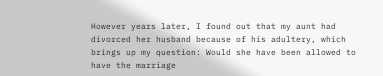However years later, I found out that my aunt had divorced her husband because of his adultery, which brings up my question: Would she have been allowed to have the marriage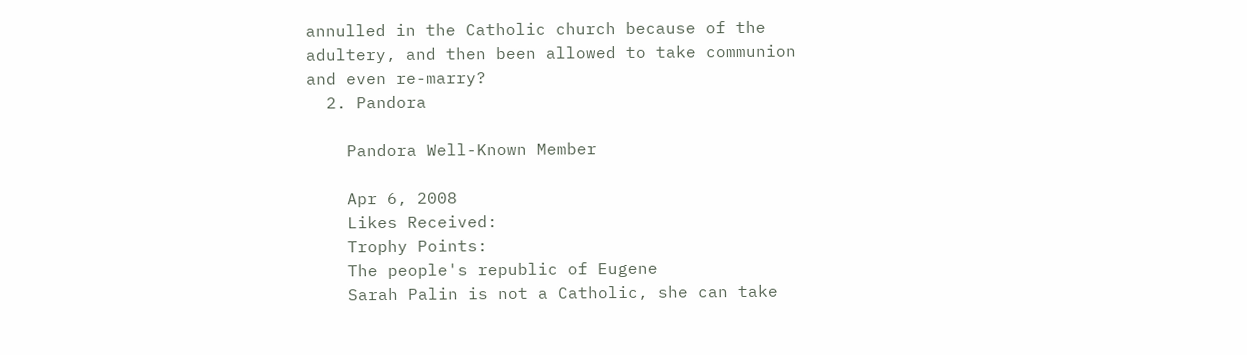annulled in the Catholic church because of the adultery, and then been allowed to take communion and even re-marry?
  2. Pandora

    Pandora Well-Known Member

    Apr 6, 2008
    Likes Received:
    Trophy Points:
    The people's republic of Eugene
    Sarah Palin is not a Catholic, she can take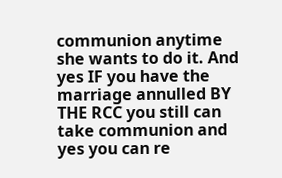communion anytime she wants to do it. And yes IF you have the marriage annulled BY THE RCC you still can take communion and yes you can re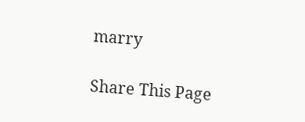marry

Share This Page